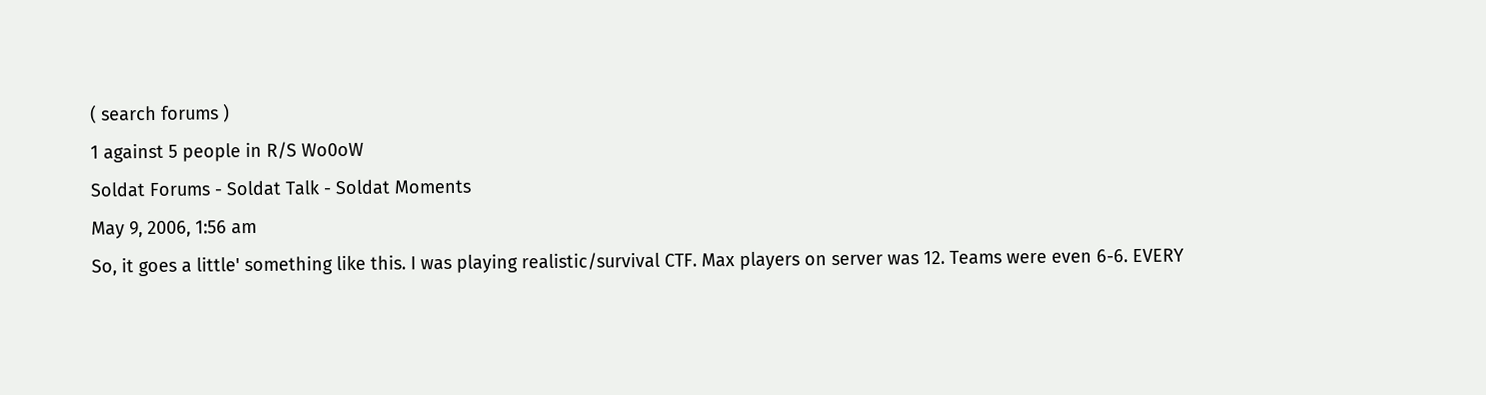( search forums )
1 against 5 people in R/S Wo0oW
Soldat Forums - Soldat Talk - Soldat Moments
May 9, 2006, 1:56 am
So, it goes a little' something like this. I was playing realistic/survival CTF. Max players on server was 12. Teams were even 6-6. EVERY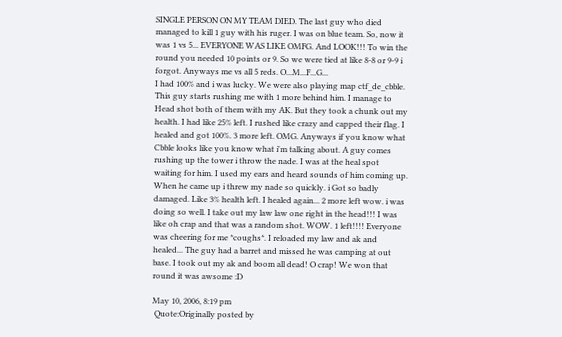SINGLE PERSON ON MY TEAM DIED. The last guy who died managed to kill 1 guy with his ruger. I was on blue team. So, now it was 1 vs 5... EVERYONE WAS LIKE OMFG. And LOOK!!! To win the round you needed 10 points or 9. So we were tied at like 8-8 or 9-9 i forgot. Anyways me vs all 5 reds. O...M...F...G...
I had 100% and i was lucky. We were also playing map ctf_de_cbble. This guy starts rushing me with 1 more behind him. I manage to Head shot both of them with my AK. But they took a chunk out my health. I had like 25% left. I rushed like crazy and capped their flag. I healed and got 100%. 3 more left. OMG. Anyways if you know what Cbble looks like you know what i'm talking about. A guy comes rushing up the tower i throw the nade. I was at the heal spot waiting for him. I used my ears and heard sounds of him coming up. When he came up i threw my nade so quickly. i Got so badly damaged. Like 3% health left. I healed again... 2 more left wow. i was doing so well. I take out my law law one right in the head!!! I was like oh crap and that was a random shot. WOW. 1 left!!!! Everyone was cheering for me *coughs*. I reloaded my law and ak and healed... The guy had a barret and missed he was camping at out base. I took out my ak and boom all dead! O crap! We won that round it was awsome :D

May 10, 2006, 8:19 pm
 Quote:Originally posted by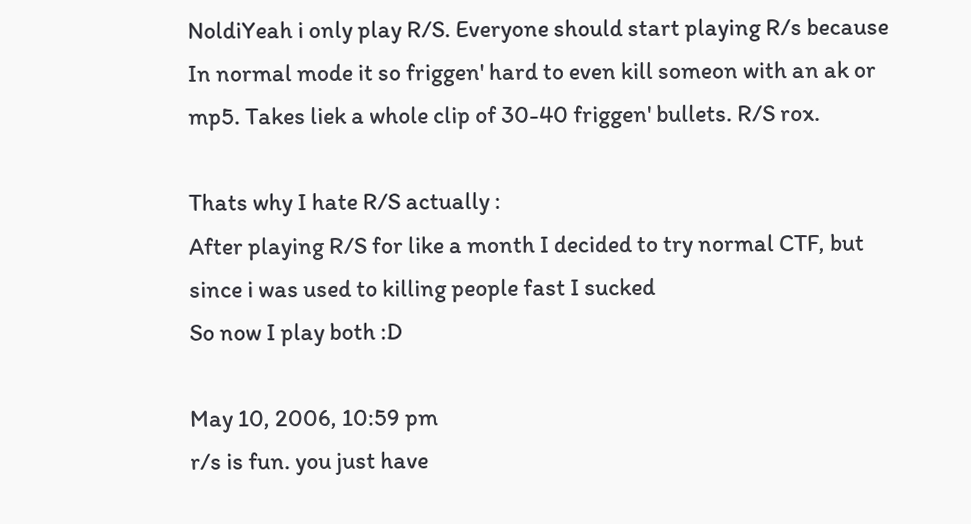NoldiYeah i only play R/S. Everyone should start playing R/s because In normal mode it so friggen' hard to even kill someon with an ak or mp5. Takes liek a whole clip of 30-40 friggen' bullets. R/S rox.

Thats why I hate R/S actually :
After playing R/S for like a month I decided to try normal CTF, but since i was used to killing people fast I sucked
So now I play both :D

May 10, 2006, 10:59 pm
r/s is fun. you just have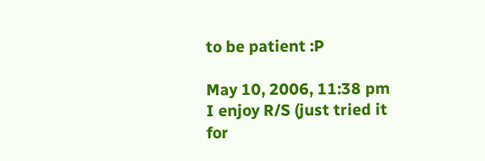to be patient :P

May 10, 2006, 11:38 pm
I enjoy R/S (just tried it for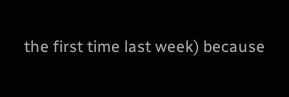the first time last week) because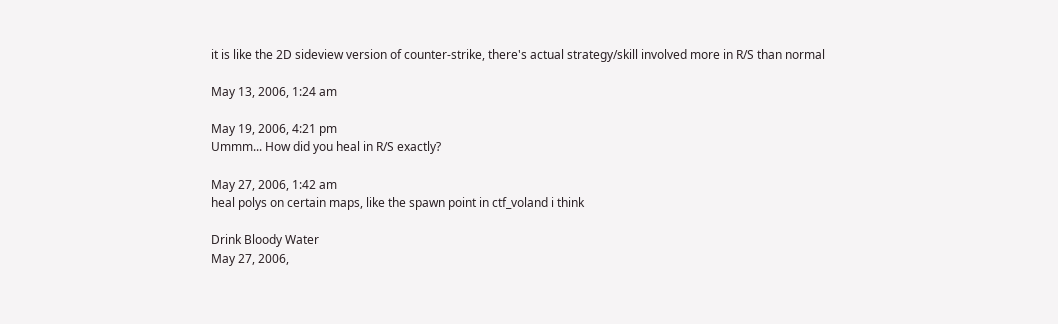it is like the 2D sideview version of counter-strike, there's actual strategy/skill involved more in R/S than normal

May 13, 2006, 1:24 am

May 19, 2006, 4:21 pm
Ummm... How did you heal in R/S exactly?

May 27, 2006, 1:42 am
heal polys on certain maps, like the spawn point in ctf_voland i think

Drink Bloody Water
May 27, 2006,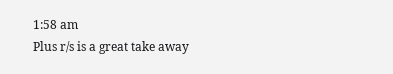1:58 am
Plus r/s is a great take away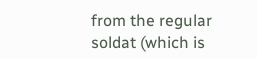from the regular soldat (which is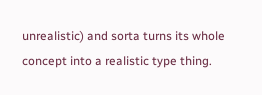unrealistic) and sorta turns its whole concept into a realistic type thing.